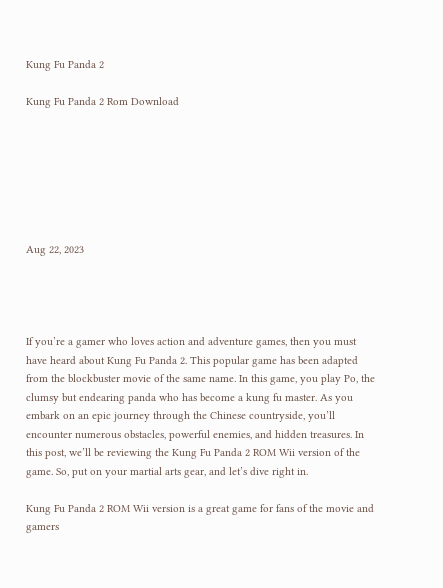Kung Fu Panda 2

Kung Fu Panda 2 Rom Download







Aug 22, 2023




If you’re a gamer who loves action and adventure games, then you must have heard about Kung Fu Panda 2. This popular game has been adapted from the blockbuster movie of the same name. In this game, you play Po, the clumsy but endearing panda who has become a kung fu master. As you embark on an epic journey through the Chinese countryside, you’ll encounter numerous obstacles, powerful enemies, and hidden treasures. In this post, we’ll be reviewing the Kung Fu Panda 2 ROM Wii version of the game. So, put on your martial arts gear, and let’s dive right in.

Kung Fu Panda 2 ROM Wii version is a great game for fans of the movie and gamers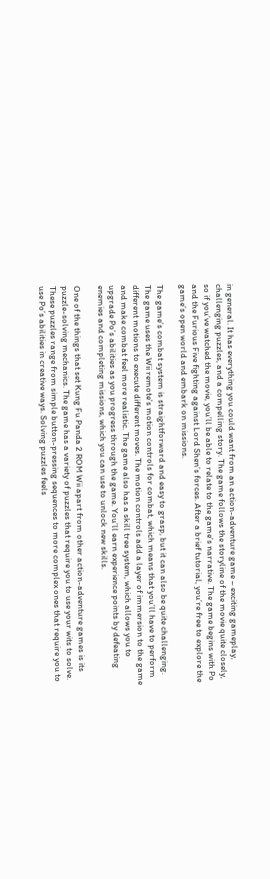in general. It has everything you could want from an action-adventure game – exciting gameplay, challenging puzzles, and a compelling story. The game follows the storyline of the movie quite closely, so if you’ve watched the movie, you’ll be able to relate to the game’s narrative. The game begins with Po and the Furious Five fighting against Lord Shen’s forces. After a brief tutorial, you’re free to explore the game’s open world and embark on missions.

The game’s combat system is straightforward and easy to grasp, but it can also be quite challenging. The game uses the Wii remote’s motion controls for combat, which means that you’ll have to perform different motions to execute different moves. The motion controls add a layer of immersion to the game and make combat feel more realistic. The game also has a skill tree system, which allows you to upgrade Po’s abilities as you progress through the game. You’ll earn experience points by defeating enemies and completing missions, which you can use to unlock new skills.

One of the things that set Kung Fu Panda 2 ROM Wii apart from other action-adventure games is its puzzle-solving mechanics. The game has a variety of puzzles that require you to use your wits to solve. These puzzles range from simple button-pressing sequences to more complex ones that require you to use Po’s abilities in creative ways. Solving puzzles feels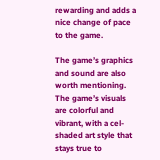rewarding and adds a nice change of pace to the game.

The game’s graphics and sound are also worth mentioning. The game’s visuals are colorful and vibrant, with a cel-shaded art style that stays true to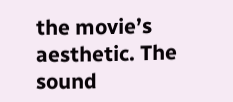the movie’s aesthetic. The sound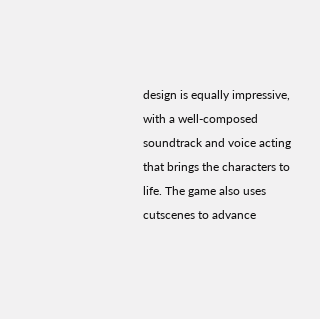design is equally impressive, with a well-composed soundtrack and voice acting that brings the characters to life. The game also uses cutscenes to advance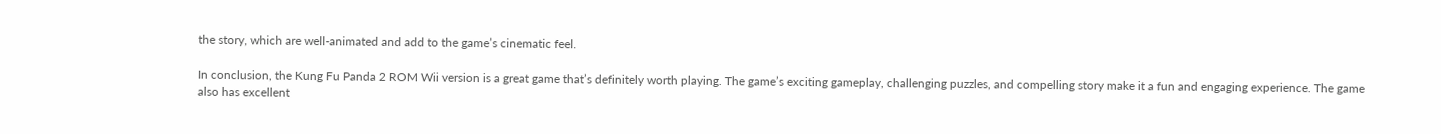the story, which are well-animated and add to the game’s cinematic feel.

In conclusion, the Kung Fu Panda 2 ROM Wii version is a great game that’s definitely worth playing. The game’s exciting gameplay, challenging puzzles, and compelling story make it a fun and engaging experience. The game also has excellent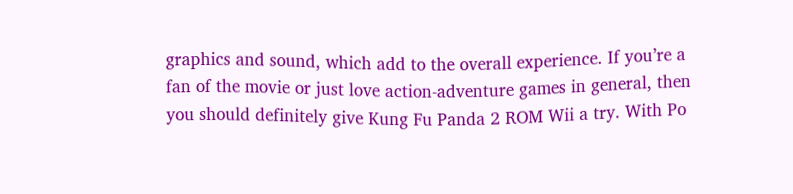graphics and sound, which add to the overall experience. If you’re a fan of the movie or just love action-adventure games in general, then you should definitely give Kung Fu Panda 2 ROM Wii a try. With Po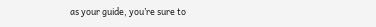as your guide, you’re sure to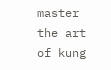master the art of kung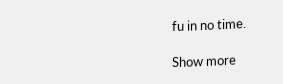fu in no time.

Show more